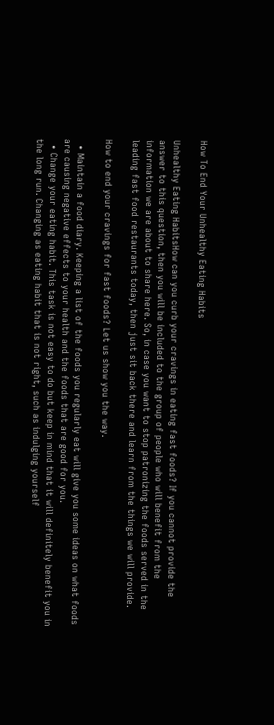How To End Your Unhealthy Eating Habits

Unhealthy Eating HabitsHow can you curb your cravings in eating fast foods? If you cannot provide the answer to this question, then you will be included to the group of people who will benefit from the information we are about to share here. So, in case you want to stop patronizing the foods served in the leading fast food restaurants today, then just sit back there and learn from the things we will provide.

How to end your cravings for fast foods? Let us show you the way.

  • Maintain a food diary. Keeping a list of the foods you regularly eat will give you some ideas on what foods are causing negative effects to your health and the foods that are good for you.
  • Change your eating habit. This task is not easy to do but keep in mind that it will definitely benefit you in the long run. Changing as eating habit that is not right, such as indulging yourself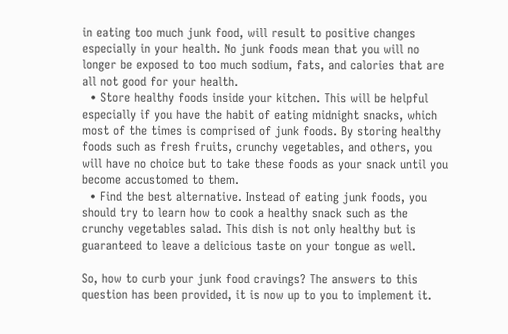in eating too much junk food, will result to positive changes especially in your health. No junk foods mean that you will no longer be exposed to too much sodium, fats, and calories that are all not good for your health.
  • Store healthy foods inside your kitchen. This will be helpful especially if you have the habit of eating midnight snacks, which most of the times is comprised of junk foods. By storing healthy foods such as fresh fruits, crunchy vegetables, and others, you will have no choice but to take these foods as your snack until you become accustomed to them.
  • Find the best alternative. Instead of eating junk foods, you should try to learn how to cook a healthy snack such as the crunchy vegetables salad. This dish is not only healthy but is guaranteed to leave a delicious taste on your tongue as well.

So, how to curb your junk food cravings? The answers to this question has been provided, it is now up to you to implement it.